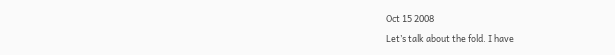Oct 15 2008

Let’s talk about the fold. I have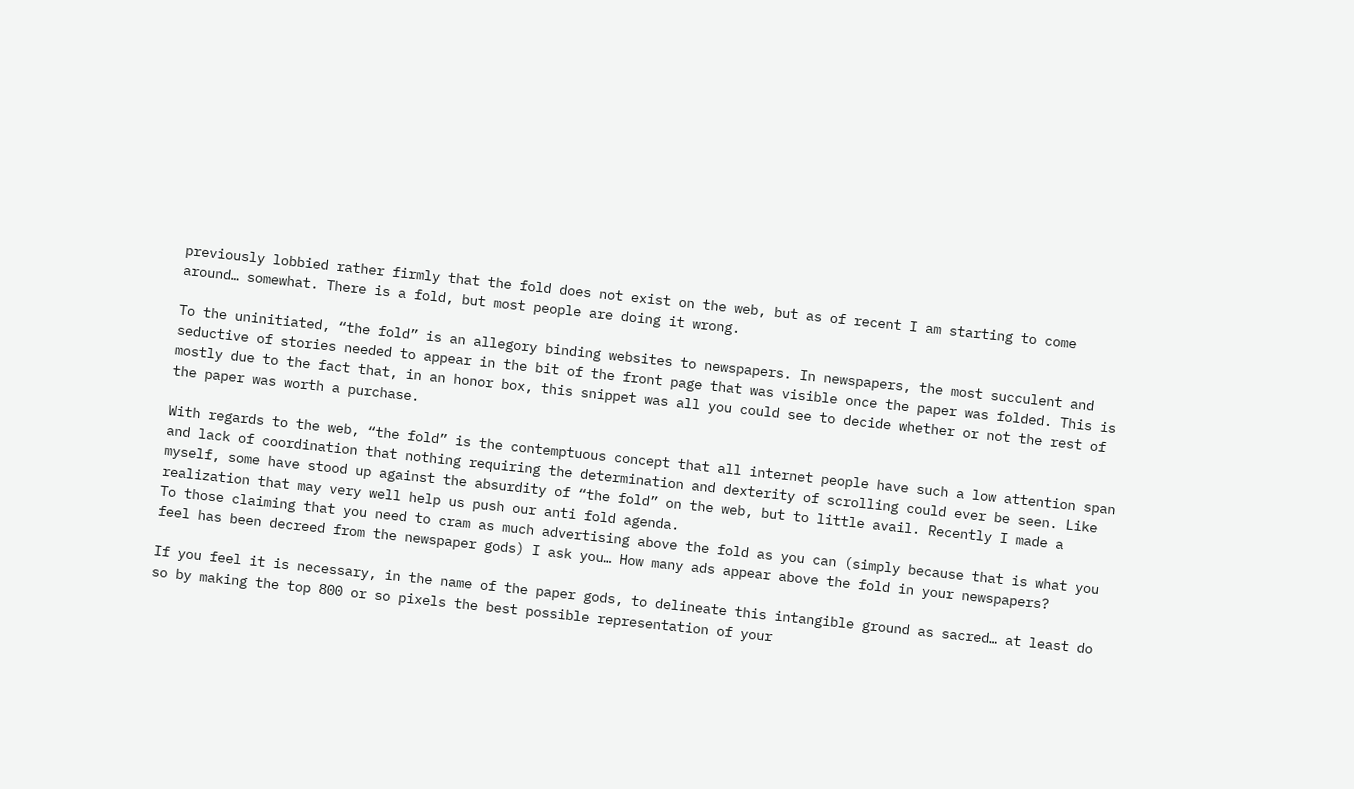previously lobbied rather firmly that the fold does not exist on the web, but as of recent I am starting to come around… somewhat. There is a fold, but most people are doing it wrong.

To the uninitiated, “the fold” is an allegory binding websites to newspapers. In newspapers, the most succulent and seductive of stories needed to appear in the bit of the front page that was visible once the paper was folded. This is mostly due to the fact that, in an honor box, this snippet was all you could see to decide whether or not the rest of the paper was worth a purchase.

With regards to the web, “the fold” is the contemptuous concept that all internet people have such a low attention span and lack of coordination that nothing requiring the determination and dexterity of scrolling could ever be seen. Like myself, some have stood up against the absurdity of “the fold” on the web, but to little avail. Recently I made a realization that may very well help us push our anti fold agenda.
To those claiming that you need to cram as much advertising above the fold as you can (simply because that is what you feel has been decreed from the newspaper gods) I ask you… How many ads appear above the fold in your newspapers?

If you feel it is necessary, in the name of the paper gods, to delineate this intangible ground as sacred… at least do so by making the top 800 or so pixels the best possible representation of your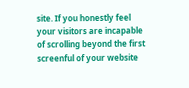site. If you honestly feel your visitors are incapable of scrolling beyond the first screenful of your website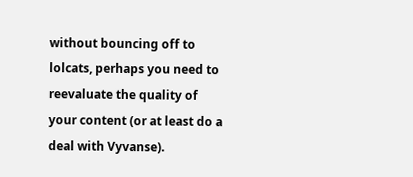without bouncing off to lolcats, perhaps you need to reevaluate the quality of your content (or at least do a deal with Vyvanse).